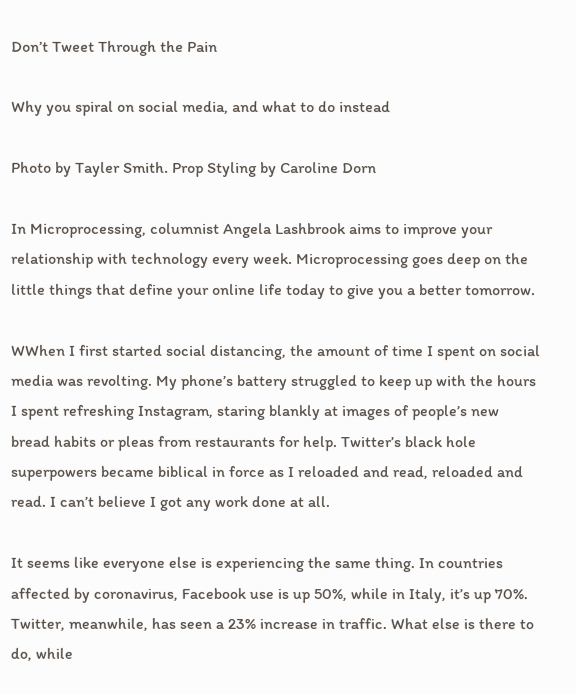Don’t Tweet Through the Pain

Why you spiral on social media, and what to do instead

Photo by Tayler Smith. Prop Styling by Caroline Dorn

In Microprocessing, columnist Angela Lashbrook aims to improve your relationship with technology every week. Microprocessing goes deep on the little things that define your online life today to give you a better tomorrow.

WWhen I first started social distancing, the amount of time I spent on social media was revolting. My phone’s battery struggled to keep up with the hours I spent refreshing Instagram, staring blankly at images of people’s new bread habits or pleas from restaurants for help. Twitter’s black hole superpowers became biblical in force as I reloaded and read, reloaded and read. I can’t believe I got any work done at all.

It seems like everyone else is experiencing the same thing. In countries affected by coronavirus, Facebook use is up 50%, while in Italy, it’s up 70%. Twitter, meanwhile, has seen a 23% increase in traffic. What else is there to do, while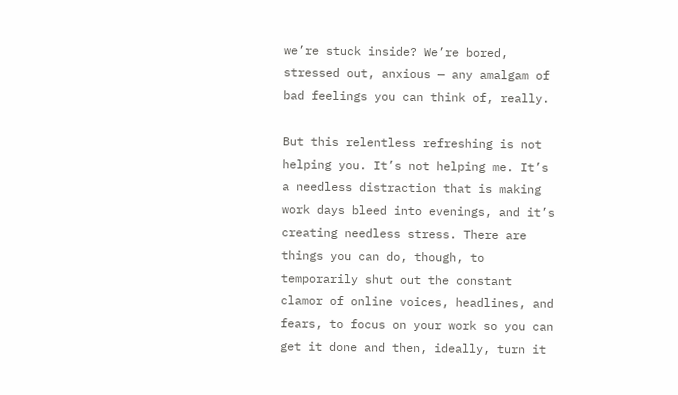we’re stuck inside? We’re bored, stressed out, anxious — any amalgam of bad feelings you can think of, really.

But this relentless refreshing is not helping you. It’s not helping me. It’s a needless distraction that is making work days bleed into evenings, and it’s creating needless stress. There are things you can do, though, to temporarily shut out the constant clamor of online voices, headlines, and fears, to focus on your work so you can get it done and then, ideally, turn it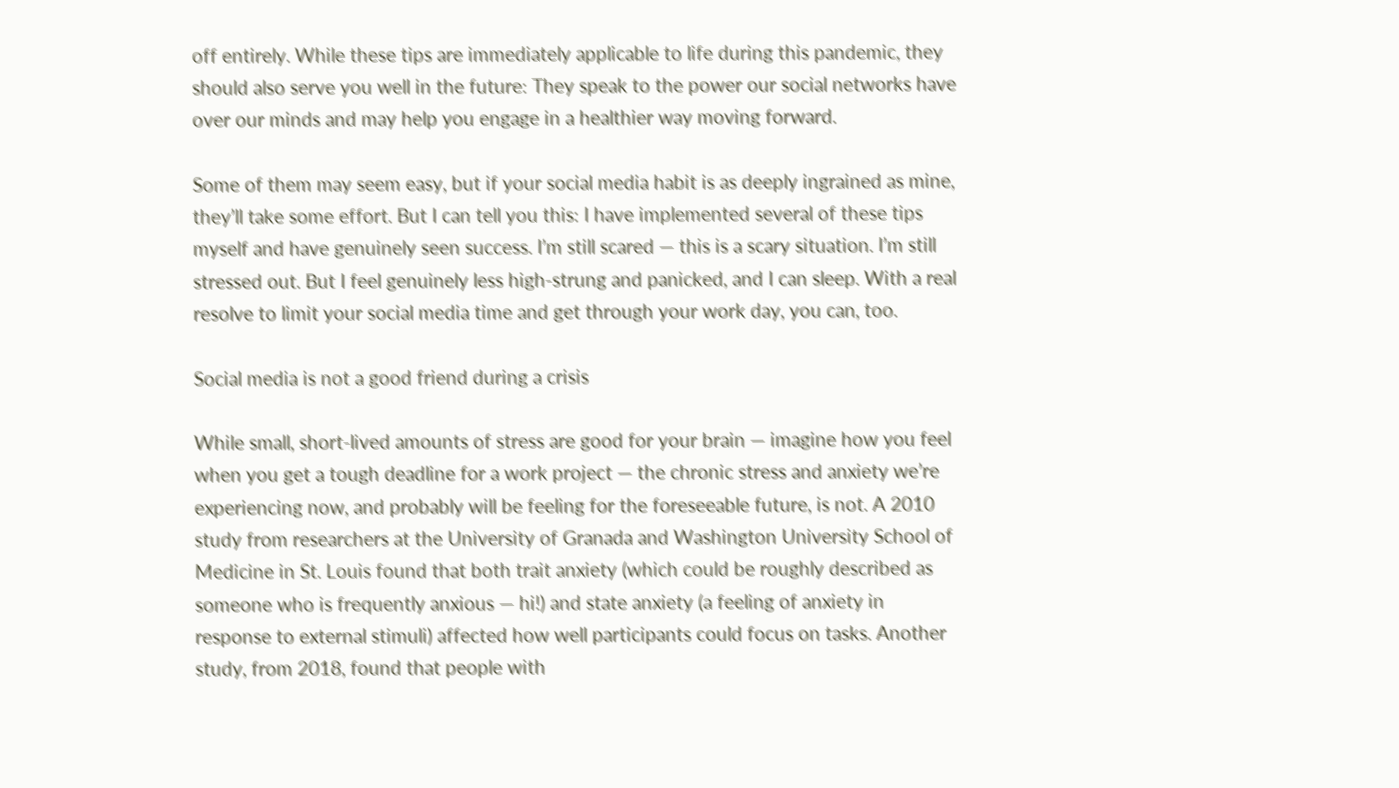off entirely. While these tips are immediately applicable to life during this pandemic, they should also serve you well in the future: They speak to the power our social networks have over our minds and may help you engage in a healthier way moving forward.

Some of them may seem easy, but if your social media habit is as deeply ingrained as mine, they’ll take some effort. But I can tell you this: I have implemented several of these tips myself and have genuinely seen success. I’m still scared — this is a scary situation. I’m still stressed out. But I feel genuinely less high-strung and panicked, and I can sleep. With a real resolve to limit your social media time and get through your work day, you can, too.

Social media is not a good friend during a crisis

While small, short-lived amounts of stress are good for your brain — imagine how you feel when you get a tough deadline for a work project — the chronic stress and anxiety we’re experiencing now, and probably will be feeling for the foreseeable future, is not. A 2010 study from researchers at the University of Granada and Washington University School of Medicine in St. Louis found that both trait anxiety (which could be roughly described as someone who is frequently anxious — hi!) and state anxiety (a feeling of anxiety in response to external stimuli) affected how well participants could focus on tasks. Another study, from 2018, found that people with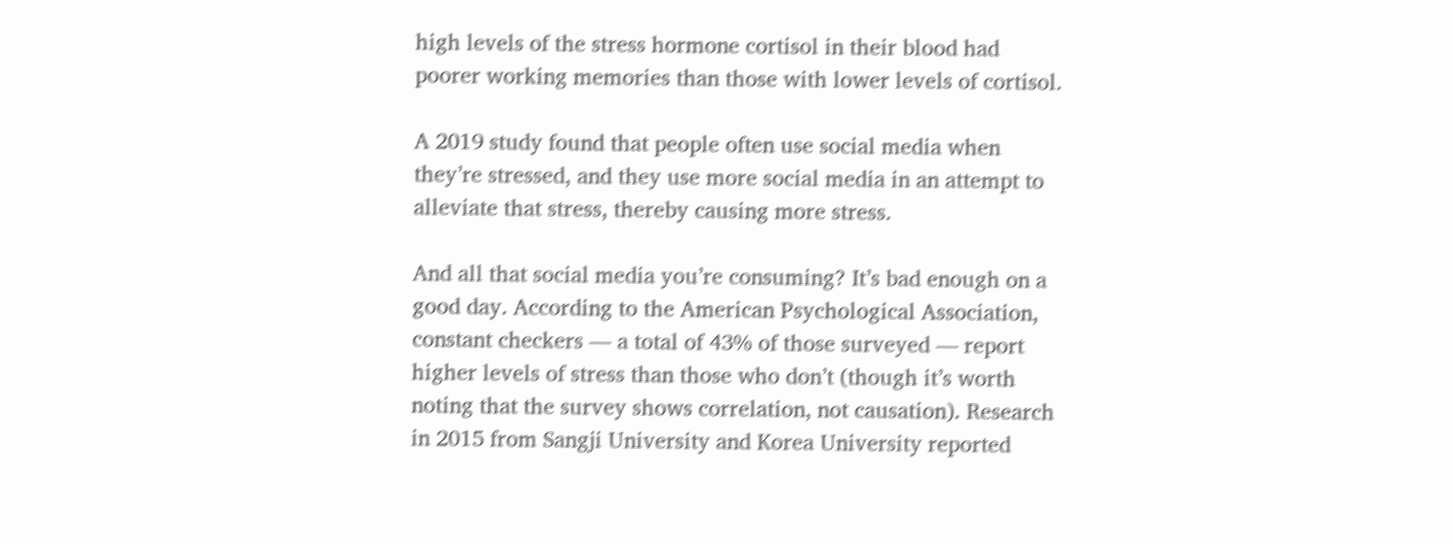high levels of the stress hormone cortisol in their blood had poorer working memories than those with lower levels of cortisol.

A 2019 study found that people often use social media when they’re stressed, and they use more social media in an attempt to alleviate that stress, thereby causing more stress.

And all that social media you’re consuming? It’s bad enough on a good day. According to the American Psychological Association, constant checkers — a total of 43% of those surveyed — report higher levels of stress than those who don’t (though it’s worth noting that the survey shows correlation, not causation). Research in 2015 from Sangji University and Korea University reported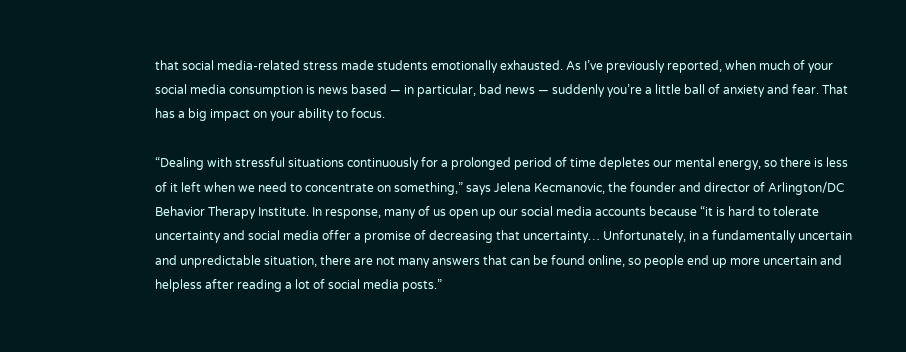that social media-related stress made students emotionally exhausted. As I’ve previously reported, when much of your social media consumption is news based — in particular, bad news — suddenly you’re a little ball of anxiety and fear. That has a big impact on your ability to focus.

“Dealing with stressful situations continuously for a prolonged period of time depletes our mental energy, so there is less of it left when we need to concentrate on something,” says Jelena Kecmanovic, the founder and director of Arlington/DC Behavior Therapy Institute. In response, many of us open up our social media accounts because “it is hard to tolerate uncertainty and social media offer a promise of decreasing that uncertainty… Unfortunately, in a fundamentally uncertain and unpredictable situation, there are not many answers that can be found online, so people end up more uncertain and helpless after reading a lot of social media posts.”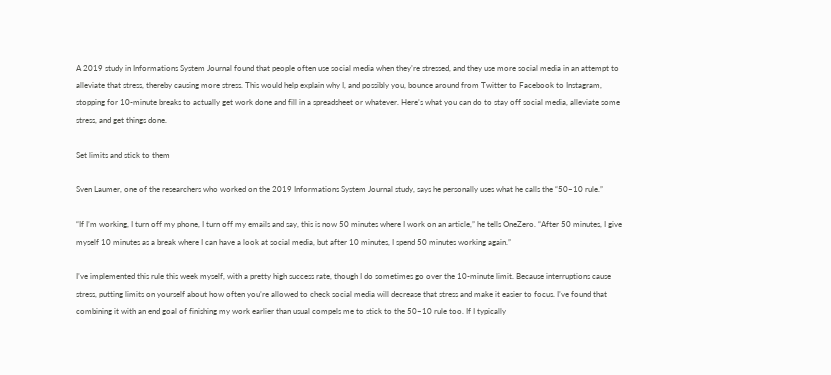A 2019 study in Informations System Journal found that people often use social media when they’re stressed, and they use more social media in an attempt to alleviate that stress, thereby causing more stress. This would help explain why I, and possibly you, bounce around from Twitter to Facebook to Instagram, stopping for 10-minute breaks to actually get work done and fill in a spreadsheet or whatever. Here’s what you can do to stay off social media, alleviate some stress, and get things done.

Set limits and stick to them

Sven Laumer, one of the researchers who worked on the 2019 Informations System Journal study, says he personally uses what he calls the “50–10 rule.”

“If I’m working, I turn off my phone, I turn off my emails and say, this is now 50 minutes where I work on an article,” he tells OneZero. “After 50 minutes, I give myself 10 minutes as a break where I can have a look at social media, but after 10 minutes, I spend 50 minutes working again.”

I’ve implemented this rule this week myself, with a pretty high success rate, though I do sometimes go over the 10-minute limit. Because interruptions cause stress, putting limits on yourself about how often you’re allowed to check social media will decrease that stress and make it easier to focus. I’ve found that combining it with an end goal of finishing my work earlier than usual compels me to stick to the 50–10 rule too. If I typically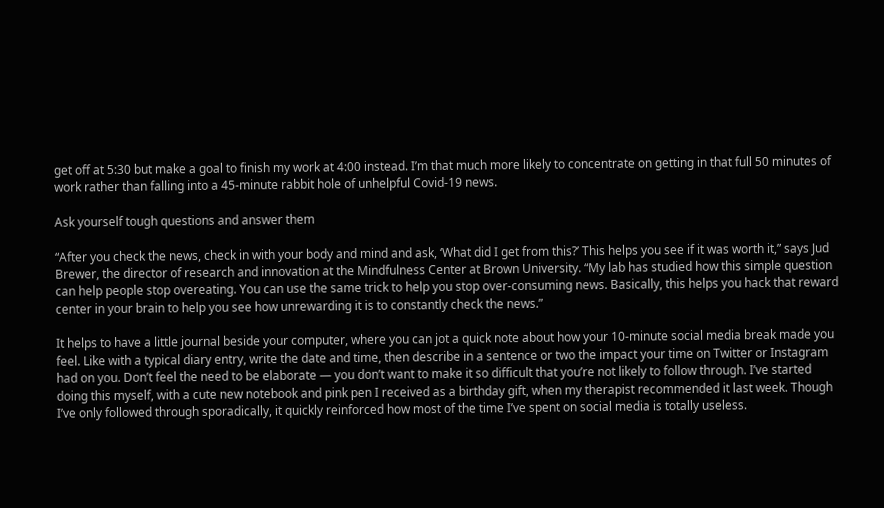get off at 5:30 but make a goal to finish my work at 4:00 instead. I’m that much more likely to concentrate on getting in that full 50 minutes of work rather than falling into a 45-minute rabbit hole of unhelpful Covid-19 news.

Ask yourself tough questions and answer them

“After you check the news, check in with your body and mind and ask, ‘What did I get from this?’ This helps you see if it was worth it,” says Jud Brewer, the director of research and innovation at the Mindfulness Center at Brown University. “My lab has studied how this simple question can help people stop overeating. You can use the same trick to help you stop over-consuming news. Basically, this helps you hack that reward center in your brain to help you see how unrewarding it is to constantly check the news.”

It helps to have a little journal beside your computer, where you can jot a quick note about how your 10-minute social media break made you feel. Like with a typical diary entry, write the date and time, then describe in a sentence or two the impact your time on Twitter or Instagram had on you. Don’t feel the need to be elaborate — you don’t want to make it so difficult that you’re not likely to follow through. I’ve started doing this myself, with a cute new notebook and pink pen I received as a birthday gift, when my therapist recommended it last week. Though I’ve only followed through sporadically, it quickly reinforced how most of the time I’ve spent on social media is totally useless.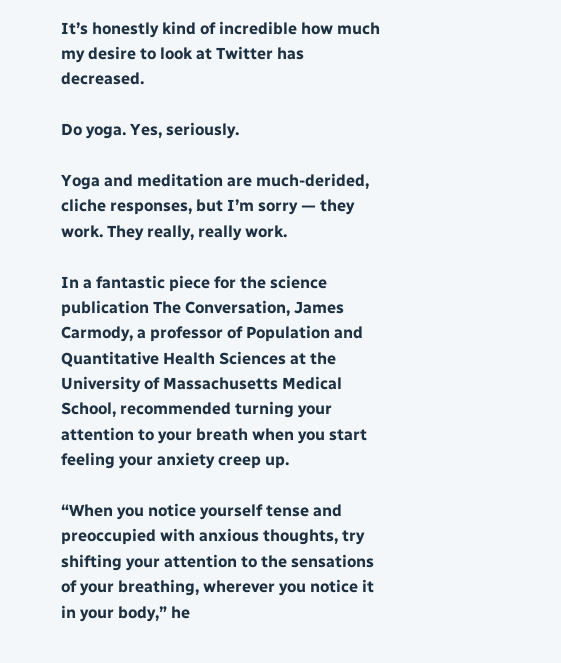It’s honestly kind of incredible how much my desire to look at Twitter has decreased.

Do yoga. Yes, seriously.

Yoga and meditation are much-derided, cliche responses, but I’m sorry — they work. They really, really work.

In a fantastic piece for the science publication The Conversation, James Carmody, a professor of Population and Quantitative Health Sciences at the University of Massachusetts Medical School, recommended turning your attention to your breath when you start feeling your anxiety creep up.

“When you notice yourself tense and preoccupied with anxious thoughts, try shifting your attention to the sensations of your breathing, wherever you notice it in your body,” he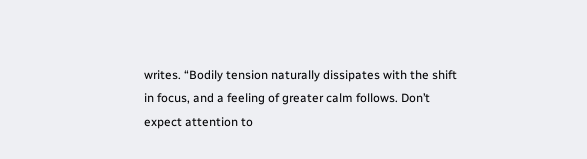writes. “Bodily tension naturally dissipates with the shift in focus, and a feeling of greater calm follows. Don’t expect attention to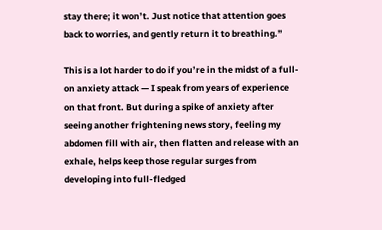stay there; it won’t. Just notice that attention goes back to worries, and gently return it to breathing.”

This is a lot harder to do if you’re in the midst of a full-on anxiety attack — I speak from years of experience on that front. But during a spike of anxiety after seeing another frightening news story, feeling my abdomen fill with air, then flatten and release with an exhale, helps keep those regular surges from developing into full-fledged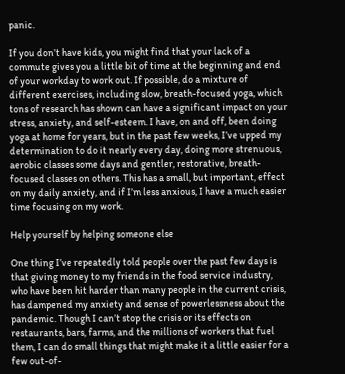panic.

If you don’t have kids, you might find that your lack of a commute gives you a little bit of time at the beginning and end of your workday to work out. If possible, do a mixture of different exercises, including slow, breath-focused yoga, which tons of research has shown can have a significant impact on your stress, anxiety, and self-esteem. I have, on and off, been doing yoga at home for years, but in the past few weeks, I’ve upped my determination to do it nearly every day, doing more strenuous, aerobic classes some days and gentler, restorative, breath-focused classes on others. This has a small, but important, effect on my daily anxiety, and if I’m less anxious, I have a much easier time focusing on my work.

Help yourself by helping someone else

One thing I’ve repeatedly told people over the past few days is that giving money to my friends in the food service industry, who have been hit harder than many people in the current crisis, has dampened my anxiety and sense of powerlessness about the pandemic. Though I can’t stop the crisis or its effects on restaurants, bars, farms, and the millions of workers that fuel them, I can do small things that might make it a little easier for a few out-of-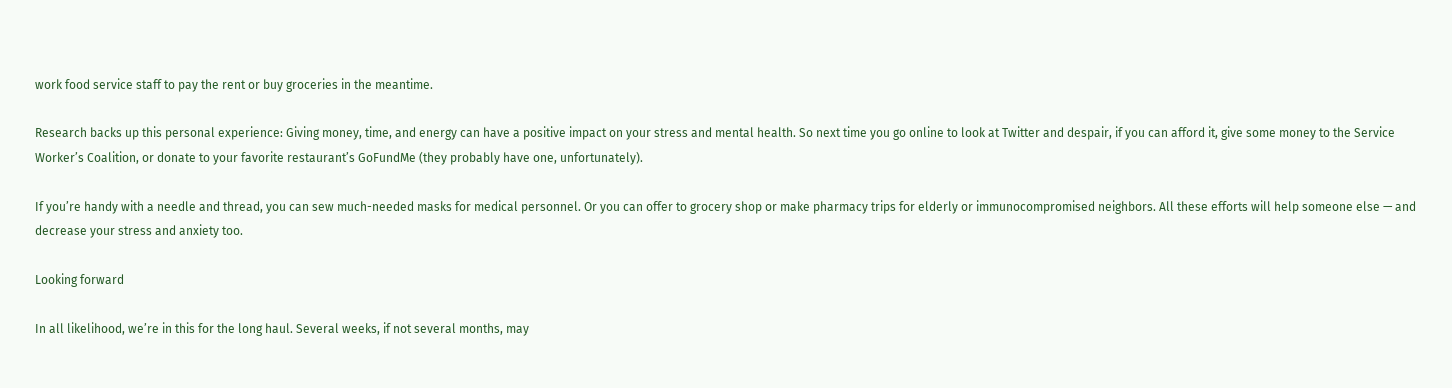work food service staff to pay the rent or buy groceries in the meantime.

Research backs up this personal experience: Giving money, time, and energy can have a positive impact on your stress and mental health. So next time you go online to look at Twitter and despair, if you can afford it, give some money to the Service Worker’s Coalition, or donate to your favorite restaurant’s GoFundMe (they probably have one, unfortunately).

If you’re handy with a needle and thread, you can sew much-needed masks for medical personnel. Or you can offer to grocery shop or make pharmacy trips for elderly or immunocompromised neighbors. All these efforts will help someone else — and decrease your stress and anxiety too.

Looking forward

In all likelihood, we’re in this for the long haul. Several weeks, if not several months, may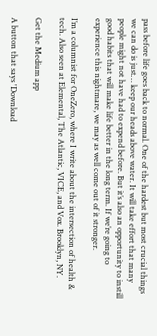pass before life goes back to normal. One of the hardest but most crucial things we can do is just… keep our heads above water. It will take effort that many people might not have had to expend before. But it’s also an opportunity to instill good habits that will make life better in the long term. If we’re going to experience this nightmare, we may as well come out of it stronger.

I’m a columnist for OneZero, where I write about the intersection of health & tech. Also seen at Elemental, The Atlantic, VICE, and Vox. Brooklyn, NY.

Get the Medium app

A button that says 'Download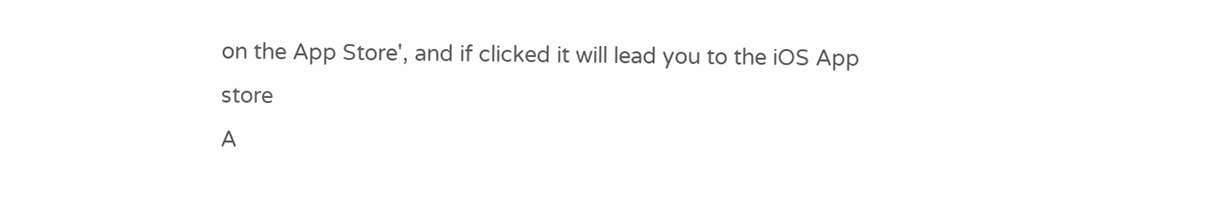on the App Store', and if clicked it will lead you to the iOS App store
A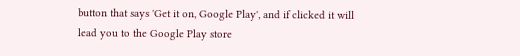button that says 'Get it on, Google Play', and if clicked it will lead you to the Google Play store